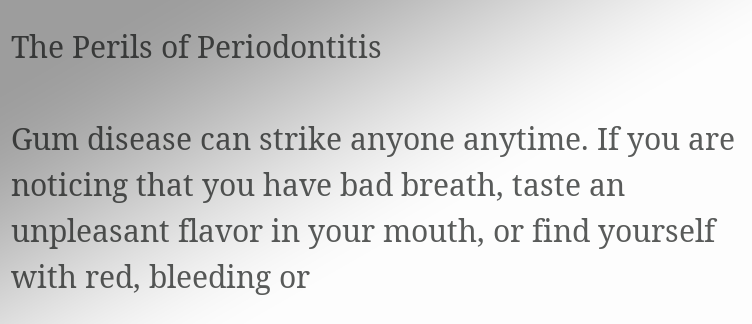The Perils of Periodontitis

Gum disease can strike anyone anytime. If you are noticing that you have bad breath, taste an unpleasant flavor in your mouth, or find yourself with red, bleeding or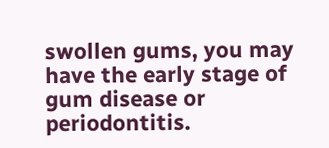swollen gums, you may have the early stage of gum disease or periodontitis.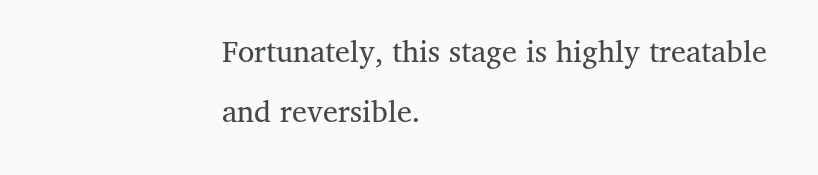Fortunately, this stage is highly treatable and reversible.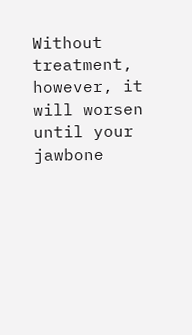Without treatment, however, it will worsen until your jawbone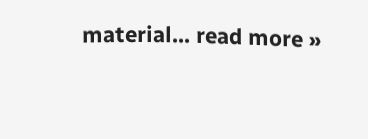material... read more »